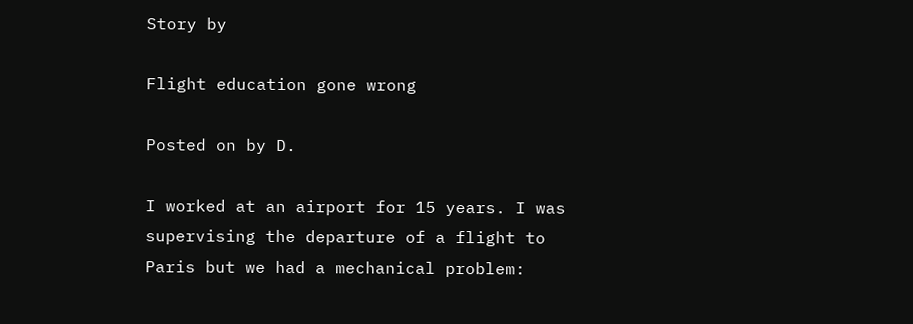Story by

Flight education gone wrong

Posted on by D.

I worked at an airport for 15 years. I was supervising the departure of a flight to Paris but we had a mechanical problem: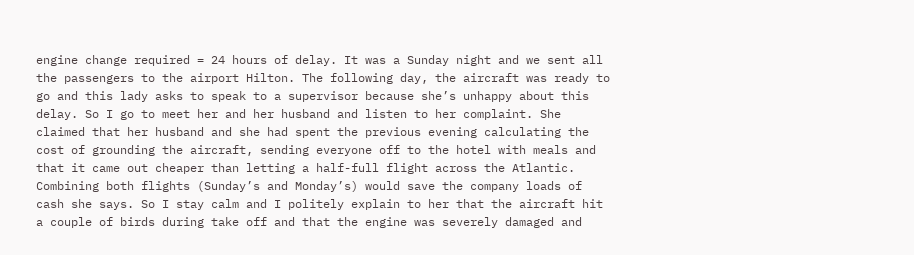engine change required = 24 hours of delay. It was a Sunday night and we sent all the passengers to the airport Hilton. The following day, the aircraft was ready to go and this lady asks to speak to a supervisor because she’s unhappy about this delay. So I go to meet her and her husband and listen to her complaint. She claimed that her husband and she had spent the previous evening calculating the cost of grounding the aircraft, sending everyone off to the hotel with meals and that it came out cheaper than letting a half-full flight across the Atlantic. Combining both flights (Sunday’s and Monday’s) would save the company loads of cash she says. So I stay calm and I politely explain to her that the aircraft hit a couple of birds during take off and that the engine was severely damaged and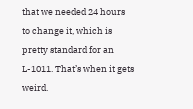that we needed 24 hours to change it, which is pretty standard for an L-1011. That’s when it gets weird.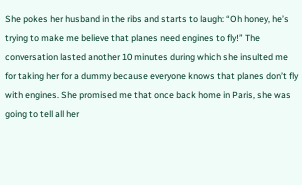She pokes her husband in the ribs and starts to laugh: “Oh honey, he’s trying to make me believe that planes need engines to fly!” The conversation lasted another 10 minutes during which she insulted me for taking her for a dummy because everyone knows that planes don’t fly with engines. She promised me that once back home in Paris, she was going to tell all her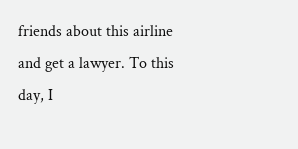friends about this airline and get a lawyer. To this day, I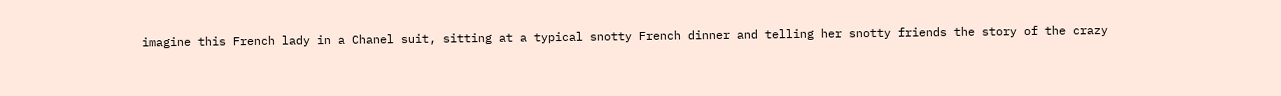imagine this French lady in a Chanel suit, sitting at a typical snotty French dinner and telling her snotty friends the story of the crazy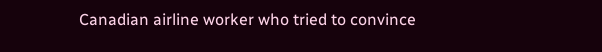Canadian airline worker who tried to convince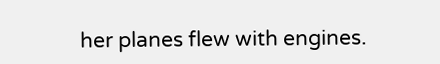her planes flew with engines.